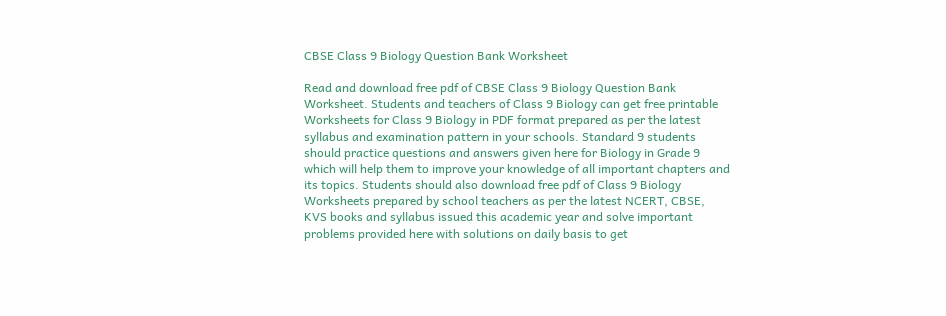CBSE Class 9 Biology Question Bank Worksheet

Read and download free pdf of CBSE Class 9 Biology Question Bank Worksheet. Students and teachers of Class 9 Biology can get free printable Worksheets for Class 9 Biology in PDF format prepared as per the latest syllabus and examination pattern in your schools. Standard 9 students should practice questions and answers given here for Biology in Grade 9 which will help them to improve your knowledge of all important chapters and its topics. Students should also download free pdf of Class 9 Biology Worksheets prepared by school teachers as per the latest NCERT, CBSE, KVS books and syllabus issued this academic year and solve important problems provided here with solutions on daily basis to get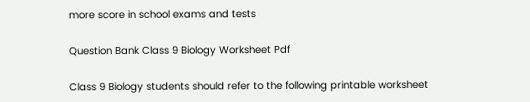more score in school exams and tests

Question Bank Class 9 Biology Worksheet Pdf

Class 9 Biology students should refer to the following printable worksheet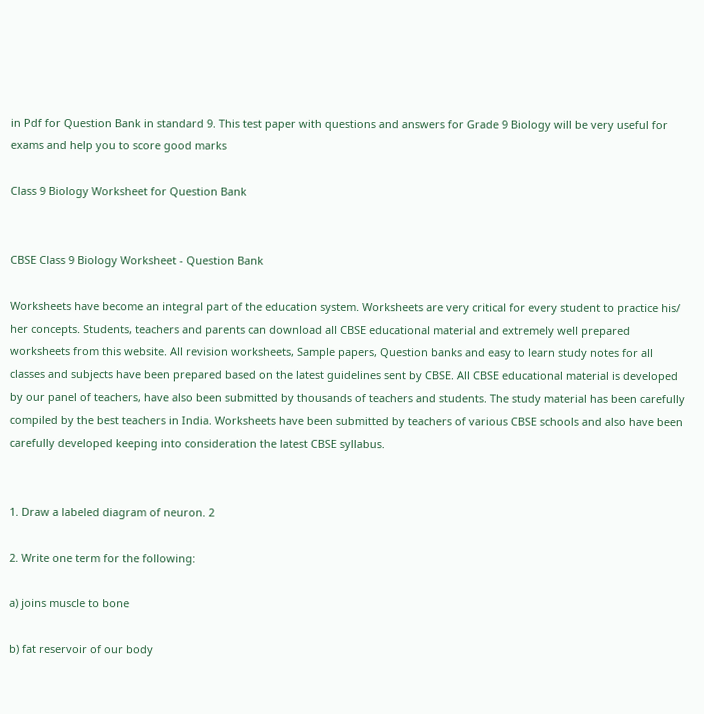in Pdf for Question Bank in standard 9. This test paper with questions and answers for Grade 9 Biology will be very useful for exams and help you to score good marks

Class 9 Biology Worksheet for Question Bank


CBSE Class 9 Biology Worksheet - Question Bank

Worksheets have become an integral part of the education system. Worksheets are very critical for every student to practice his/ her concepts. Students, teachers and parents can download all CBSE educational material and extremely well prepared worksheets from this website. All revision worksheets, Sample papers, Question banks and easy to learn study notes for all classes and subjects have been prepared based on the latest guidelines sent by CBSE. All CBSE educational material is developed by our panel of teachers, have also been submitted by thousands of teachers and students. The study material has been carefully compiled by the best teachers in India. Worksheets have been submitted by teachers of various CBSE schools and also have been carefully developed keeping into consideration the latest CBSE syllabus.


1. Draw a labeled diagram of neuron. 2

2. Write one term for the following:

a) joins muscle to bone

b) fat reservoir of our body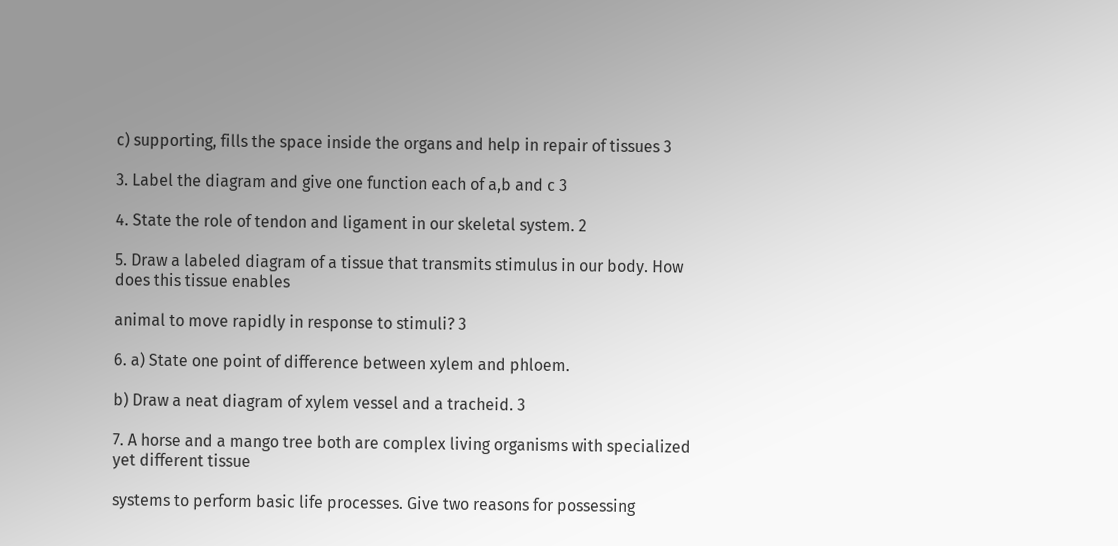c) supporting, fills the space inside the organs and help in repair of tissues 3

3. Label the diagram and give one function each of a,b and c 3

4. State the role of tendon and ligament in our skeletal system. 2

5. Draw a labeled diagram of a tissue that transmits stimulus in our body. How does this tissue enables

animal to move rapidly in response to stimuli? 3

6. a) State one point of difference between xylem and phloem.

b) Draw a neat diagram of xylem vessel and a tracheid. 3

7. A horse and a mango tree both are complex living organisms with specialized yet different tissue

systems to perform basic life processes. Give two reasons for possessing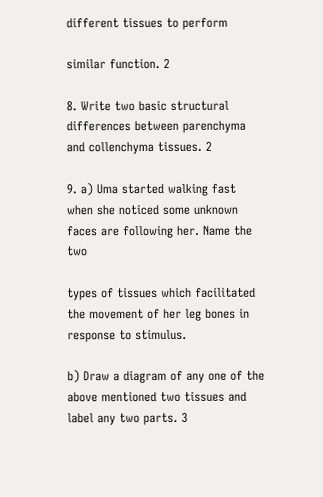different tissues to perform

similar function. 2

8. Write two basic structural differences between parenchyma and collenchyma tissues. 2

9. a) Uma started walking fast when she noticed some unknown faces are following her. Name the two

types of tissues which facilitated the movement of her leg bones in response to stimulus.

b) Draw a diagram of any one of the above mentioned two tissues and label any two parts. 3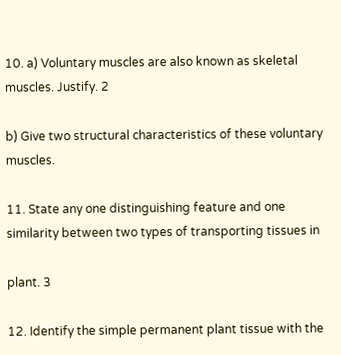10. a) Voluntary muscles are also known as skeletal muscles. Justify. 2

b) Give two structural characteristics of these voluntary muscles.

11. State any one distinguishing feature and one similarity between two types of transporting tissues in

plant. 3

12. Identify the simple permanent plant tissue with the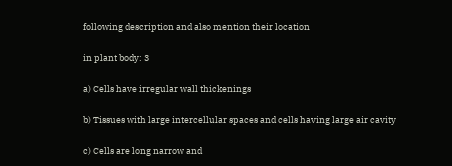following description and also mention their location

in plant body: 3

a) Cells have irregular wall thickenings

b) Tissues with large intercellular spaces and cells having large air cavity

c) Cells are long narrow and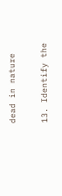dead in nature

13. Identify the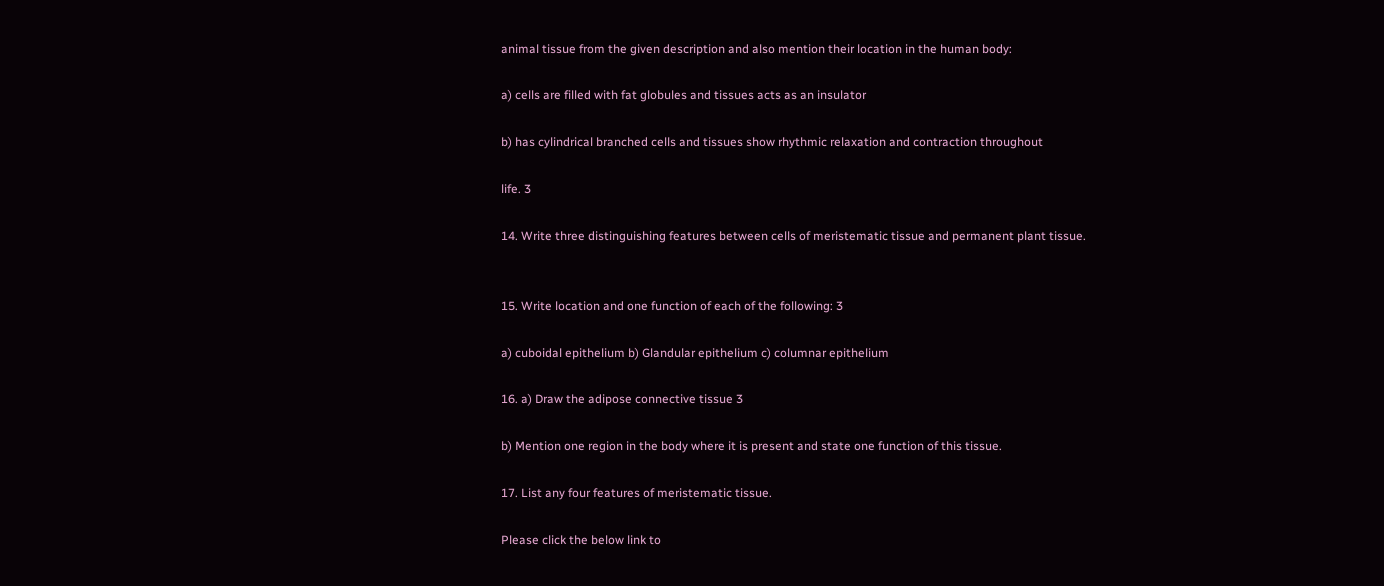animal tissue from the given description and also mention their location in the human body:

a) cells are filled with fat globules and tissues acts as an insulator

b) has cylindrical branched cells and tissues show rhythmic relaxation and contraction throughout

life. 3

14. Write three distinguishing features between cells of meristematic tissue and permanent plant tissue.


15. Write location and one function of each of the following: 3

a) cuboidal epithelium b) Glandular epithelium c) columnar epithelium

16. a) Draw the adipose connective tissue 3

b) Mention one region in the body where it is present and state one function of this tissue.

17. List any four features of meristematic tissue.

Please click the below link to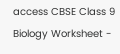access CBSE Class 9 Biology Worksheet -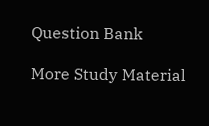Question Bank

More Study Material